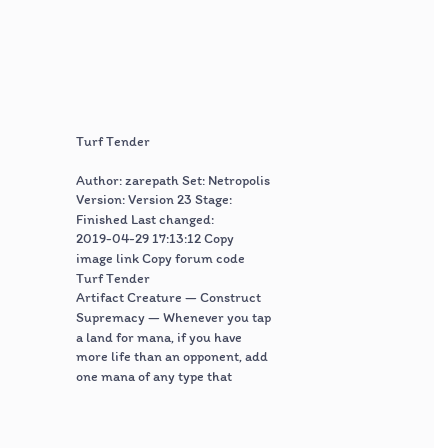Turf Tender

Author: zarepath Set: Netropolis Version: Version 23 Stage: Finished Last changed: 2019-04-29 17:13:12 Copy image link Copy forum code
Turf Tender
Artifact Creature — Construct
Supremacy — Whenever you tap a land for mana, if you have more life than an opponent, add one mana of any type that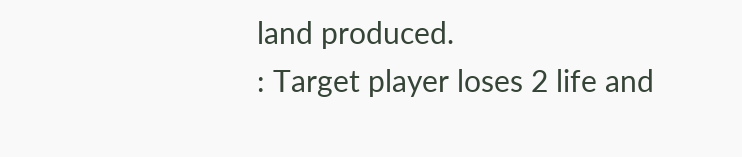land produced.
: Target player loses 2 life and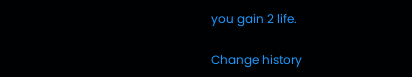you gain 2 life.

Change history